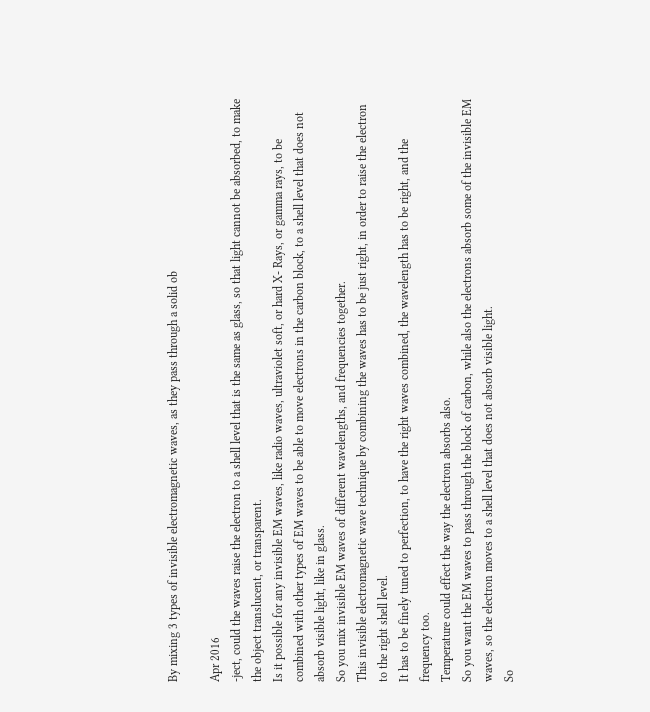By mixing 3 types of invisible electromagnetic waves, as they pass through a solid ob

Apr 2016
-ject, could the waves raise the electron to a shell level that is the same as glass, so that light cannot be absorbed, to make the object translucent, or transparent.
Is it possible for any invisible EM waves, like radio waves, ultraviolet soft, or hard X- Rays, or gamma rays, to be combined with other types of EM waves to be able to move electrons in the carbon block, to a shell level that does not absorb visible light, like in glass.
So you mix invisible EM waves of different wavelengths, and frequencies together.
This invisible electromagnetic wave technique by combining the waves has to be just right, in order to raise the electron to the right shell level.
It has to be finely tuned to perfection, to have the right waves combined, the wavelength has to be right, and the frequency too.
Temperature could effect the way the electron absorbs also.
So you want the EM waves to pass through the block of carbon, while also the electrons absorb some of the invisible EM waves, so the electron moves to a shell level that does not absorb visible light.
So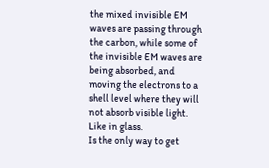the mixed invisible EM waves are passing through the carbon, while some of the invisible EM waves are being absorbed, and moving the electrons to a shell level where they will not absorb visible light.
Like in glass.
Is the only way to get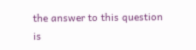the answer to this question is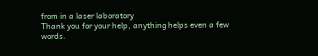from in a laser laboratory
Thank you for your help, anything helps even a few words.